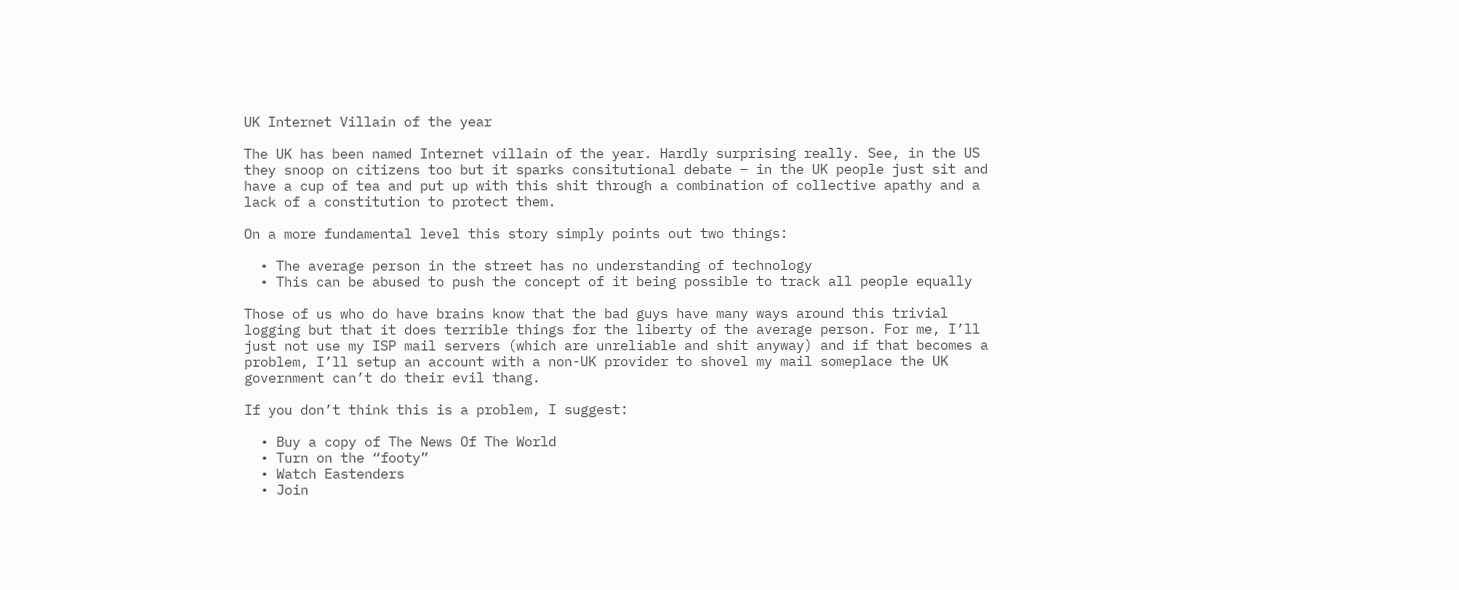UK Internet Villain of the year

The UK has been named Internet villain of the year. Hardly surprising really. See, in the US they snoop on citizens too but it sparks consitutional debate – in the UK people just sit and have a cup of tea and put up with this shit through a combination of collective apathy and a lack of a constitution to protect them.

On a more fundamental level this story simply points out two things:

  • The average person in the street has no understanding of technology
  • This can be abused to push the concept of it being possible to track all people equally

Those of us who do have brains know that the bad guys have many ways around this trivial logging but that it does terrible things for the liberty of the average person. For me, I’ll just not use my ISP mail servers (which are unreliable and shit anyway) and if that becomes a problem, I’ll setup an account with a non-UK provider to shovel my mail someplace the UK government can’t do their evil thang.

If you don’t think this is a problem, I suggest:

  • Buy a copy of The News Of The World
  • Turn on the “footy”
  • Watch Eastenders
  • Join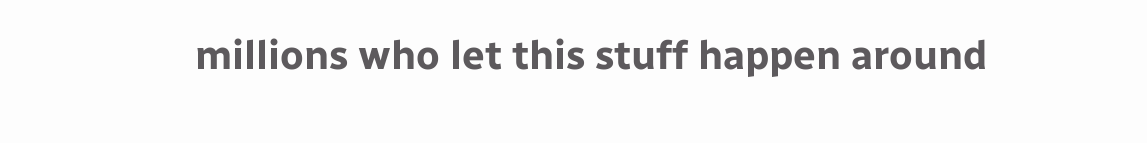millions who let this stuff happen around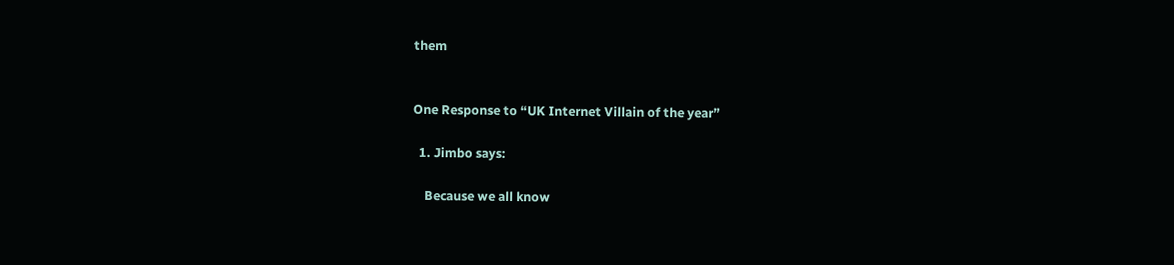them


One Response to “UK Internet Villain of the year”

  1. Jimbo says:

    Because we all know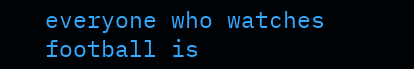everyone who watches football is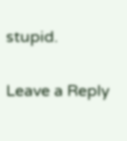stupid.

Leave a Reply